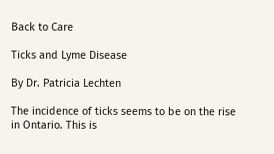Back to Care

Ticks and Lyme Disease

By Dr. Patricia Lechten

The incidence of ticks seems to be on the rise in Ontario. This is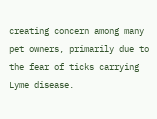creating concern among many pet owners, primarily due to the fear of ticks carrying Lyme disease.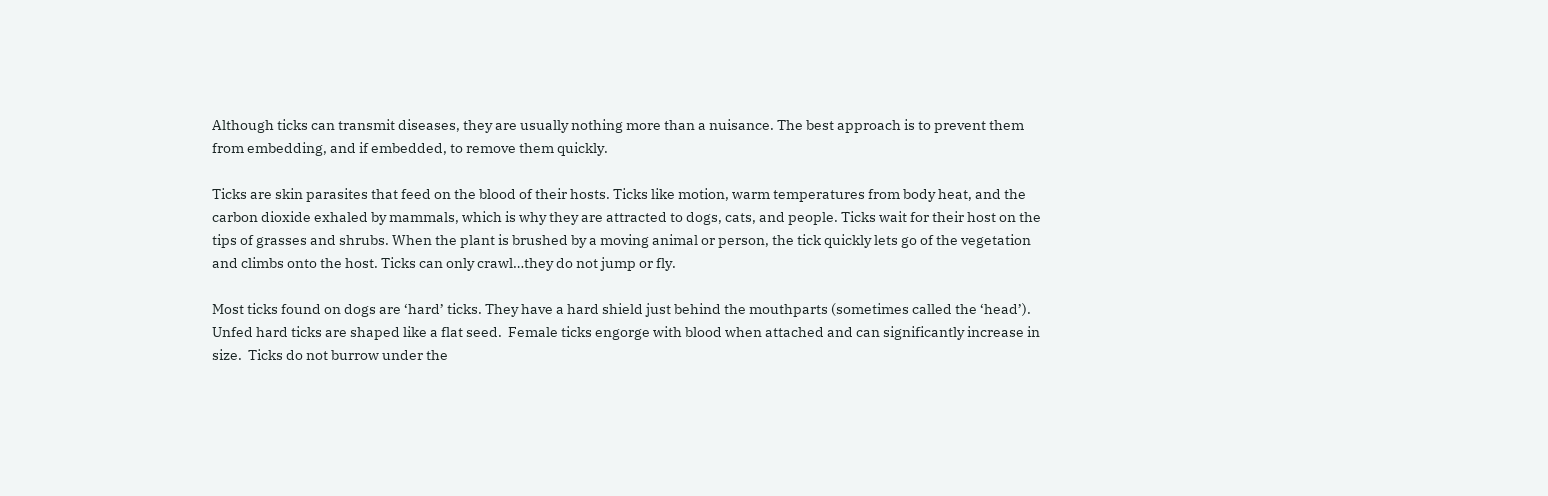Although ticks can transmit diseases, they are usually nothing more than a nuisance. The best approach is to prevent them from embedding, and if embedded, to remove them quickly.

Ticks are skin parasites that feed on the blood of their hosts. Ticks like motion, warm temperatures from body heat, and the carbon dioxide exhaled by mammals, which is why they are attracted to dogs, cats, and people. Ticks wait for their host on the tips of grasses and shrubs. When the plant is brushed by a moving animal or person, the tick quickly lets go of the vegetation and climbs onto the host. Ticks can only crawl…they do not jump or fly.

Most ticks found on dogs are ‘hard’ ticks. They have a hard shield just behind the mouthparts (sometimes called the ‘head’). Unfed hard ticks are shaped like a flat seed.  Female ticks engorge with blood when attached and can significantly increase in size.  Ticks do not burrow under the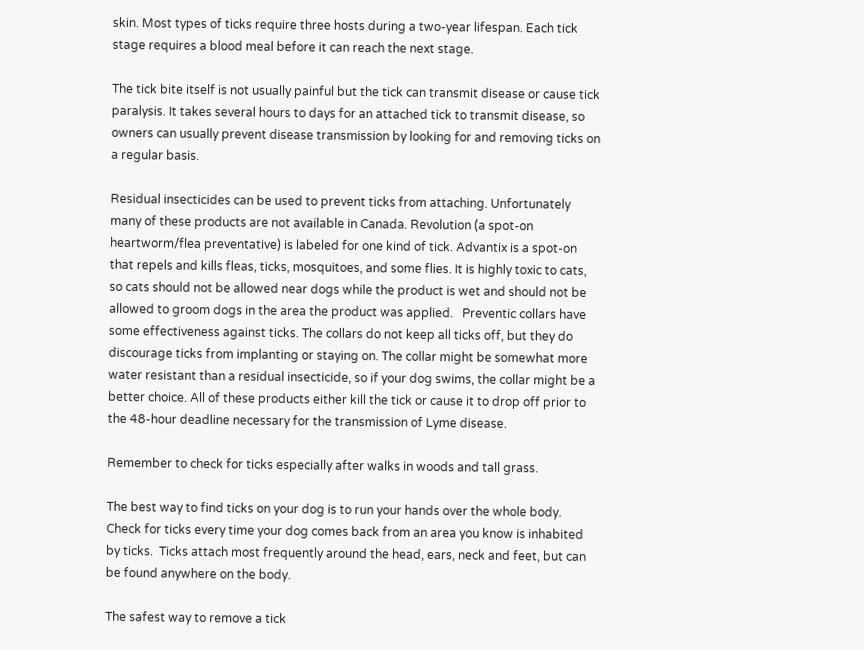skin. Most types of ticks require three hosts during a two-year lifespan. Each tick stage requires a blood meal before it can reach the next stage.

The tick bite itself is not usually painful but the tick can transmit disease or cause tick paralysis. It takes several hours to days for an attached tick to transmit disease, so owners can usually prevent disease transmission by looking for and removing ticks on a regular basis.

Residual insecticides can be used to prevent ticks from attaching. Unfortunately many of these products are not available in Canada. Revolution (a spot-on heartworm/flea preventative) is labeled for one kind of tick. Advantix is a spot-on that repels and kills fleas, ticks, mosquitoes, and some flies. It is highly toxic to cats, so cats should not be allowed near dogs while the product is wet and should not be allowed to groom dogs in the area the product was applied.   Preventic collars have some effectiveness against ticks. The collars do not keep all ticks off, but they do discourage ticks from implanting or staying on. The collar might be somewhat more water resistant than a residual insecticide, so if your dog swims, the collar might be a better choice. All of these products either kill the tick or cause it to drop off prior to the 48-hour deadline necessary for the transmission of Lyme disease.

Remember to check for ticks especially after walks in woods and tall grass.

The best way to find ticks on your dog is to run your hands over the whole body. Check for ticks every time your dog comes back from an area you know is inhabited by ticks.  Ticks attach most frequently around the head, ears, neck and feet, but can be found anywhere on the body.

The safest way to remove a tick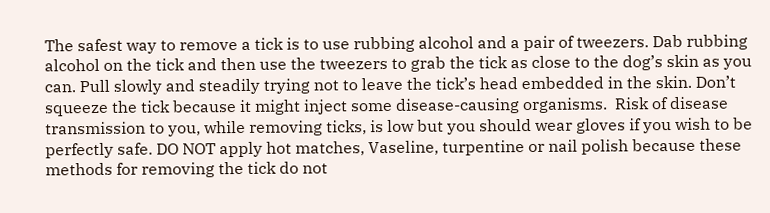The safest way to remove a tick is to use rubbing alcohol and a pair of tweezers. Dab rubbing alcohol on the tick and then use the tweezers to grab the tick as close to the dog’s skin as you can. Pull slowly and steadily trying not to leave the tick’s head embedded in the skin. Don’t squeeze the tick because it might inject some disease-causing organisms.  Risk of disease transmission to you, while removing ticks, is low but you should wear gloves if you wish to be perfectly safe. DO NOT apply hot matches, Vaseline, turpentine or nail polish because these methods for removing the tick do not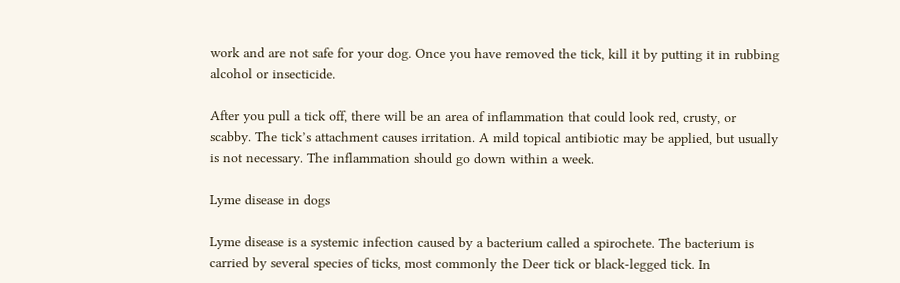work and are not safe for your dog. Once you have removed the tick, kill it by putting it in rubbing alcohol or insecticide.

After you pull a tick off, there will be an area of inflammation that could look red, crusty, or scabby. The tick’s attachment causes irritation. A mild topical antibiotic may be applied, but usually is not necessary. The inflammation should go down within a week.

Lyme disease in dogs

Lyme disease is a systemic infection caused by a bacterium called a spirochete. The bacterium is carried by several species of ticks, most commonly the Deer tick or black-legged tick. In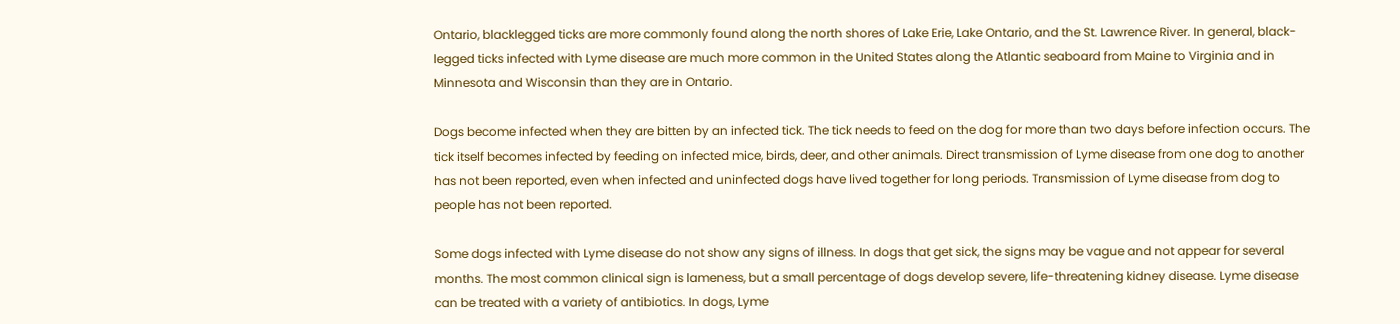Ontario, blacklegged ticks are more commonly found along the north shores of Lake Erie, Lake Ontario, and the St. Lawrence River. In general, black-legged ticks infected with Lyme disease are much more common in the United States along the Atlantic seaboard from Maine to Virginia and in Minnesota and Wisconsin than they are in Ontario.

Dogs become infected when they are bitten by an infected tick. The tick needs to feed on the dog for more than two days before infection occurs. The tick itself becomes infected by feeding on infected mice, birds, deer, and other animals. Direct transmission of Lyme disease from one dog to another has not been reported, even when infected and uninfected dogs have lived together for long periods. Transmission of Lyme disease from dog to people has not been reported.

Some dogs infected with Lyme disease do not show any signs of illness. In dogs that get sick, the signs may be vague and not appear for several months. The most common clinical sign is lameness, but a small percentage of dogs develop severe, life-threatening kidney disease. Lyme disease can be treated with a variety of antibiotics. In dogs, Lyme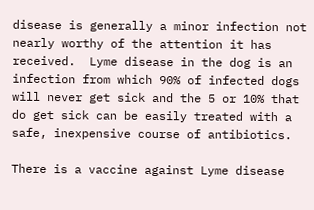disease is generally a minor infection not nearly worthy of the attention it has received.  Lyme disease in the dog is an infection from which 90% of infected dogs will never get sick and the 5 or 10% that do get sick can be easily treated with a safe, inexpensive course of antibiotics.

There is a vaccine against Lyme disease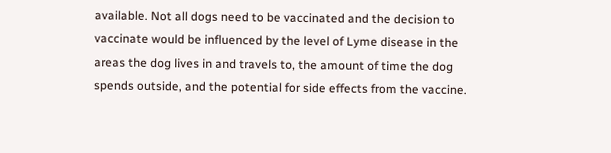available. Not all dogs need to be vaccinated and the decision to vaccinate would be influenced by the level of Lyme disease in the areas the dog lives in and travels to, the amount of time the dog spends outside, and the potential for side effects from the vaccine.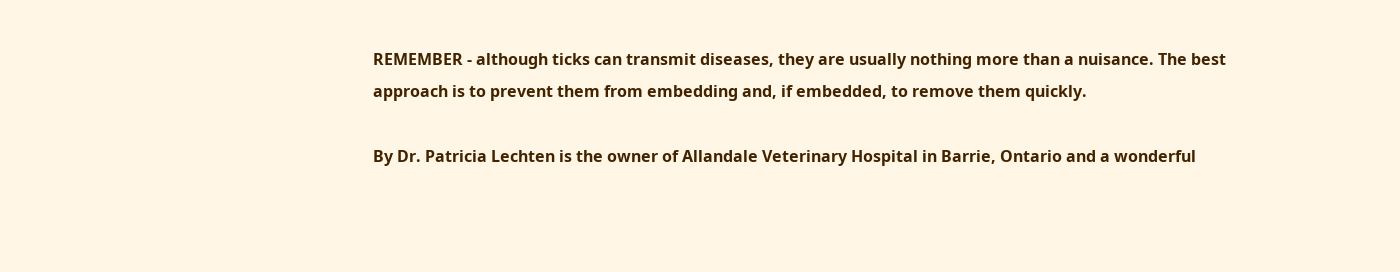REMEMBER - although ticks can transmit diseases, they are usually nothing more than a nuisance. The best approach is to prevent them from embedding and, if embedded, to remove them quickly.

By Dr. Patricia Lechten is the owner of Allandale Veterinary Hospital in Barrie, Ontario and a wonderful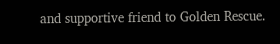and supportive friend to Golden Rescue.